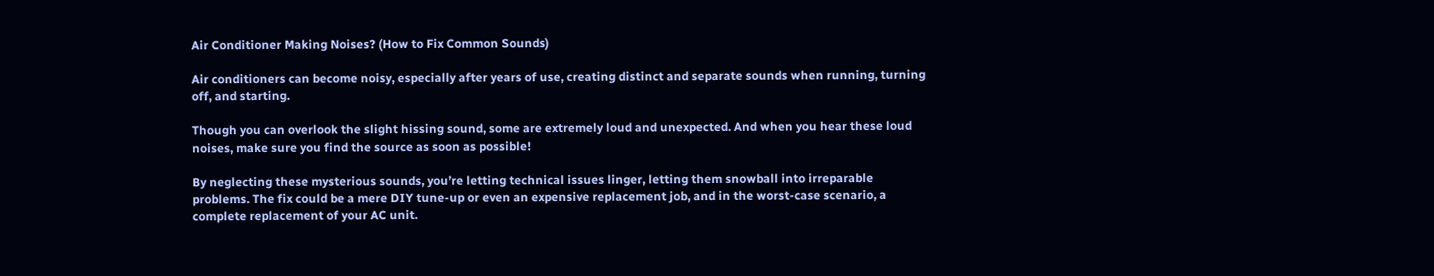Air Conditioner Making Noises? (How to Fix Common Sounds)

Air conditioners can become noisy, especially after years of use, creating distinct and separate sounds when running, turning off, and starting.

Though you can overlook the slight hissing sound, some are extremely loud and unexpected. And when you hear these loud noises, make sure you find the source as soon as possible!

By neglecting these mysterious sounds, you’re letting technical issues linger, letting them snowball into irreparable problems. The fix could be a mere DIY tune-up or even an expensive replacement job, and in the worst-case scenario, a complete replacement of your AC unit.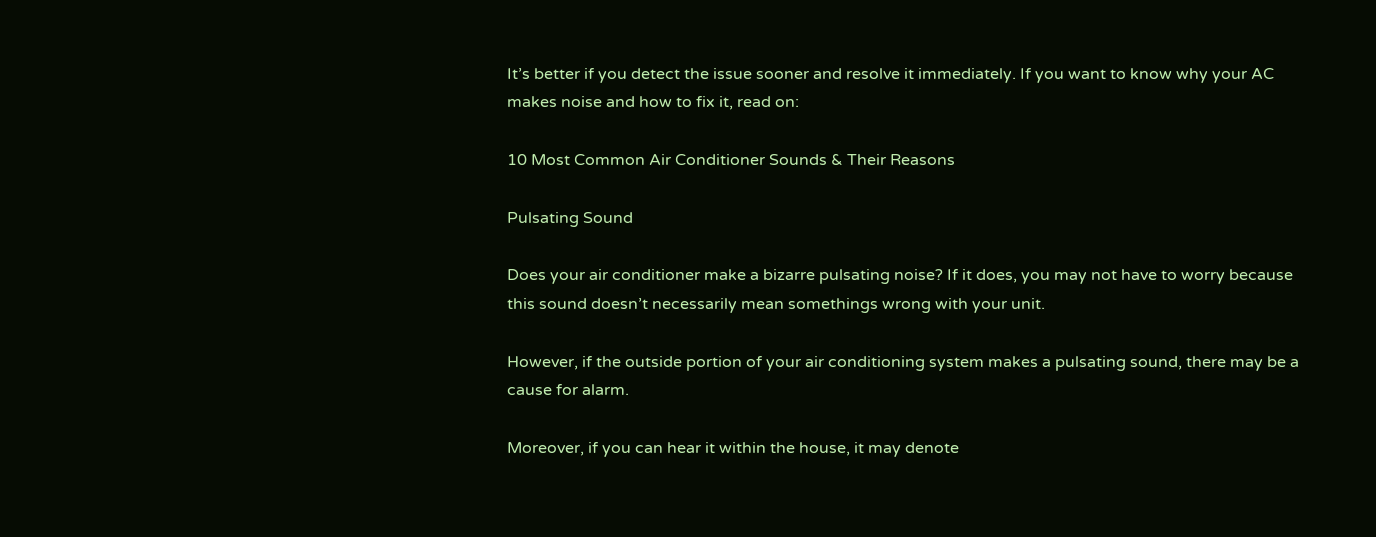It’s better if you detect the issue sooner and resolve it immediately. If you want to know why your AC makes noise and how to fix it, read on:

10 Most Common Air Conditioner Sounds & Their Reasons

Pulsating Sound

Does your air conditioner make a bizarre pulsating noise? If it does, you may not have to worry because this sound doesn’t necessarily mean somethings wrong with your unit.

However, if the outside portion of your air conditioning system makes a pulsating sound, there may be a cause for alarm.

Moreover, if you can hear it within the house, it may denote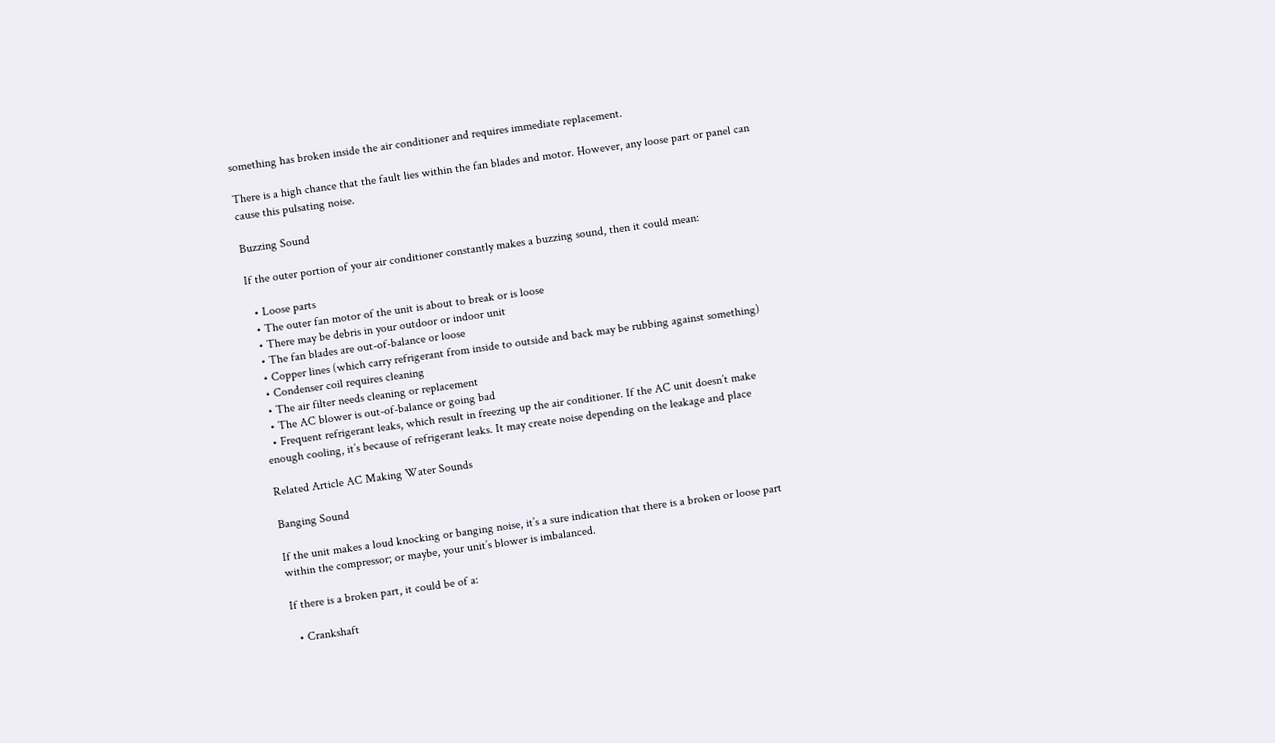something has broken inside the air conditioner and requires immediate replacement.

There is a high chance that the fault lies within the fan blades and motor. However, any loose part or panel can cause this pulsating noise.

Buzzing Sound

If the outer portion of your air conditioner constantly makes a buzzing sound, then it could mean:

  • Loose parts
  • The outer fan motor of the unit is about to break or is loose
  • There may be debris in your outdoor or indoor unit
  • The fan blades are out-of-balance or loose
  • Copper lines (which carry refrigerant from inside to outside and back may be rubbing against something)
  • Condenser coil requires cleaning
  • The air filter needs cleaning or replacement
  • The AC blower is out-of-balance or going bad
  • Frequent refrigerant leaks, which result in freezing up the air conditioner. If the AC unit doesn’t make enough cooling, it’s because of refrigerant leaks. It may create noise depending on the leakage and place

Related Article AC Making Water Sounds

Banging Sound

If the unit makes a loud knocking or banging noise, it’s a sure indication that there is a broken or loose part within the compressor; or maybe, your unit’s blower is imbalanced.

If there is a broken part, it could be of a:

  • Crankshaft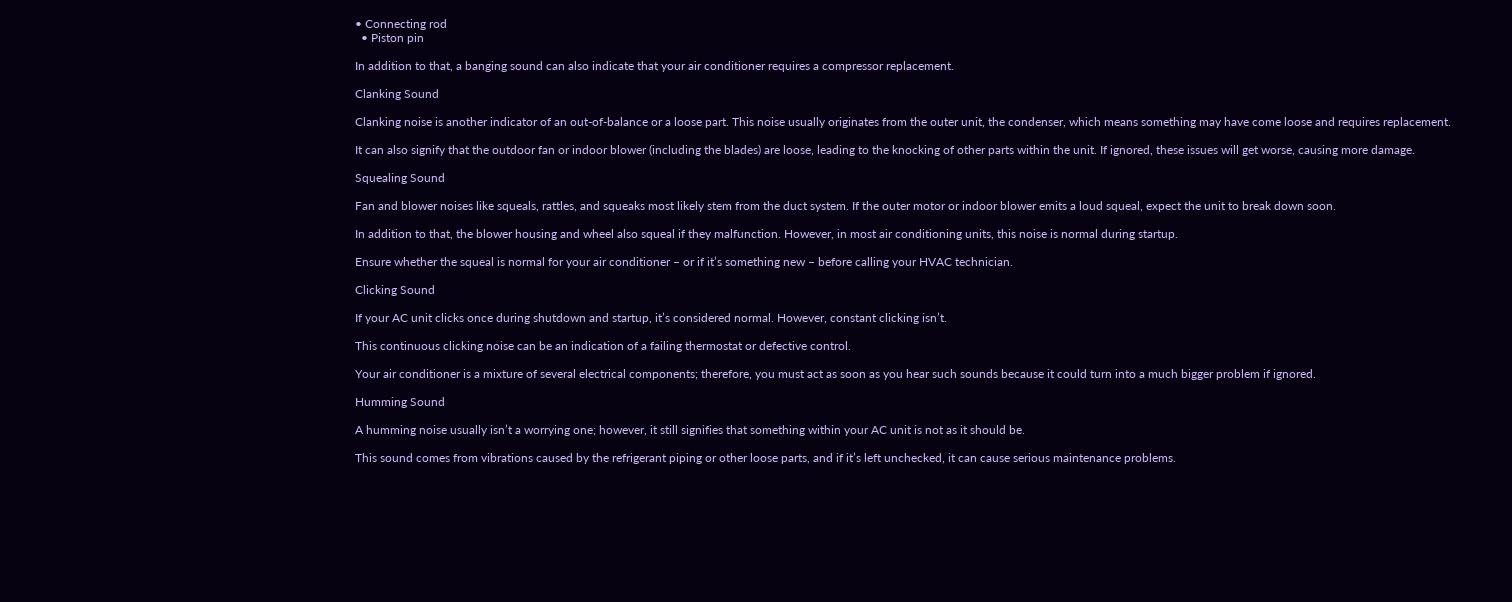• Connecting rod
  • Piston pin

In addition to that, a banging sound can also indicate that your air conditioner requires a compressor replacement.

Clanking Sound

Clanking noise is another indicator of an out-of-balance or a loose part. This noise usually originates from the outer unit, the condenser, which means something may have come loose and requires replacement.

It can also signify that the outdoor fan or indoor blower (including the blades) are loose, leading to the knocking of other parts within the unit. If ignored, these issues will get worse, causing more damage.

Squealing Sound

Fan and blower noises like squeals, rattles, and squeaks most likely stem from the duct system. If the outer motor or indoor blower emits a loud squeal, expect the unit to break down soon.

In addition to that, the blower housing and wheel also squeal if they malfunction. However, in most air conditioning units, this noise is normal during startup.

Ensure whether the squeal is normal for your air conditioner – or if it’s something new – before calling your HVAC technician.

Clicking Sound

If your AC unit clicks once during shutdown and startup, it’s considered normal. However, constant clicking isn’t.

This continuous clicking noise can be an indication of a failing thermostat or defective control.

Your air conditioner is a mixture of several electrical components; therefore, you must act as soon as you hear such sounds because it could turn into a much bigger problem if ignored.

Humming Sound

A humming noise usually isn’t a worrying one; however, it still signifies that something within your AC unit is not as it should be.

This sound comes from vibrations caused by the refrigerant piping or other loose parts, and if it’s left unchecked, it can cause serious maintenance problems.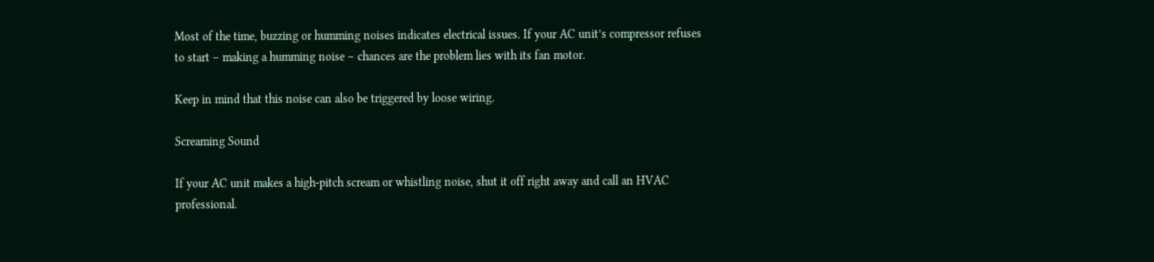Most of the time, buzzing or humming noises indicates electrical issues. If your AC unit’s compressor refuses to start – making a humming noise – chances are the problem lies with its fan motor.

Keep in mind that this noise can also be triggered by loose wiring.

Screaming Sound

If your AC unit makes a high-pitch scream or whistling noise, shut it off right away and call an HVAC professional.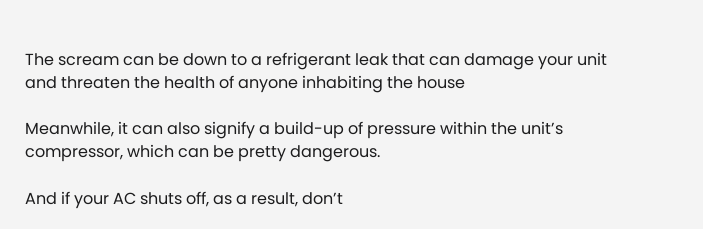The scream can be down to a refrigerant leak that can damage your unit and threaten the health of anyone inhabiting the house

Meanwhile, it can also signify a build-up of pressure within the unit’s compressor, which can be pretty dangerous.

And if your AC shuts off, as a result, don’t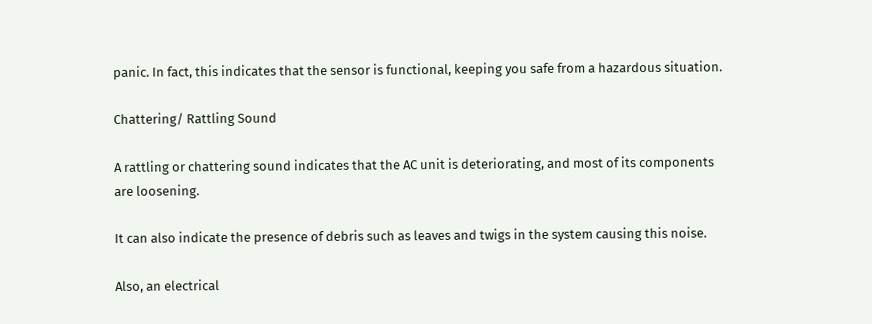panic. In fact, this indicates that the sensor is functional, keeping you safe from a hazardous situation.

Chattering/ Rattling Sound

A rattling or chattering sound indicates that the AC unit is deteriorating, and most of its components are loosening.

It can also indicate the presence of debris such as leaves and twigs in the system causing this noise.

Also, an electrical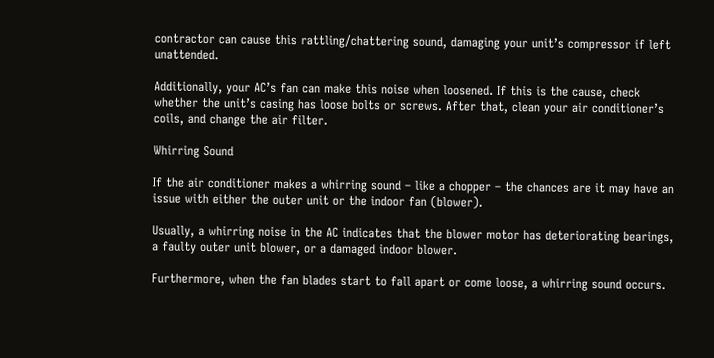contractor can cause this rattling/chattering sound, damaging your unit’s compressor if left unattended.

Additionally, your AC’s fan can make this noise when loosened. If this is the cause, check whether the unit’s casing has loose bolts or screws. After that, clean your air conditioner’s coils, and change the air filter.

Whirring Sound

If the air conditioner makes a whirring sound – like a chopper – the chances are it may have an issue with either the outer unit or the indoor fan (blower).

Usually, a whirring noise in the AC indicates that the blower motor has deteriorating bearings, a faulty outer unit blower, or a damaged indoor blower.

Furthermore, when the fan blades start to fall apart or come loose, a whirring sound occurs.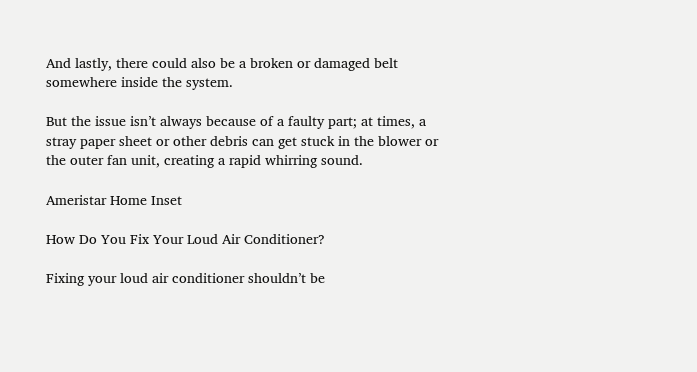And lastly, there could also be a broken or damaged belt somewhere inside the system.

But the issue isn’t always because of a faulty part; at times, a stray paper sheet or other debris can get stuck in the blower or the outer fan unit, creating a rapid whirring sound.

Ameristar Home Inset

How Do You Fix Your Loud Air Conditioner?

Fixing your loud air conditioner shouldn’t be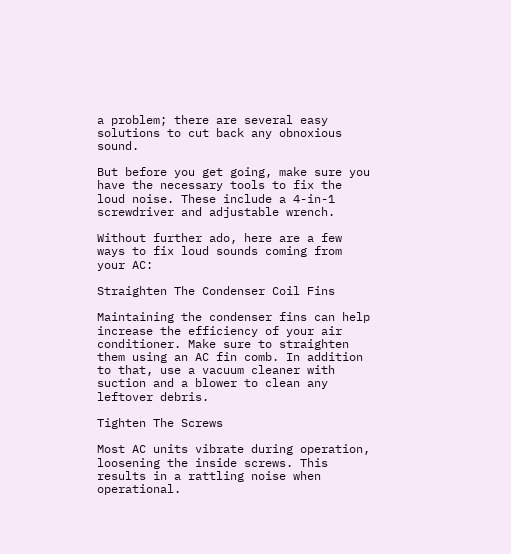a problem; there are several easy solutions to cut back any obnoxious sound.

But before you get going, make sure you have the necessary tools to fix the loud noise. These include a 4-in-1 screwdriver and adjustable wrench.

Without further ado, here are a few ways to fix loud sounds coming from your AC:

Straighten The Condenser Coil Fins

Maintaining the condenser fins can help increase the efficiency of your air conditioner. Make sure to straighten them using an AC fin comb. In addition to that, use a vacuum cleaner with suction and a blower to clean any leftover debris.

Tighten The Screws

Most AC units vibrate during operation, loosening the inside screws. This results in a rattling noise when operational.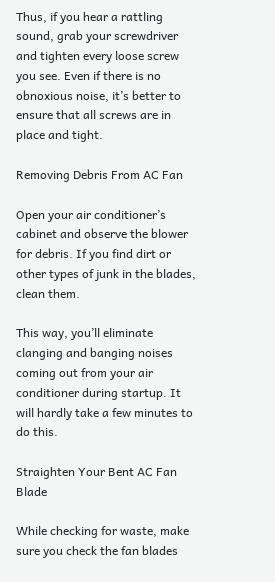Thus, if you hear a rattling sound, grab your screwdriver and tighten every loose screw you see. Even if there is no obnoxious noise, it’s better to ensure that all screws are in place and tight.

Removing Debris From AC Fan

Open your air conditioner’s cabinet and observe the blower for debris. If you find dirt or other types of junk in the blades, clean them.

This way, you’ll eliminate clanging and banging noises coming out from your air conditioner during startup. It will hardly take a few minutes to do this.

Straighten Your Bent AC Fan Blade

While checking for waste, make sure you check the fan blades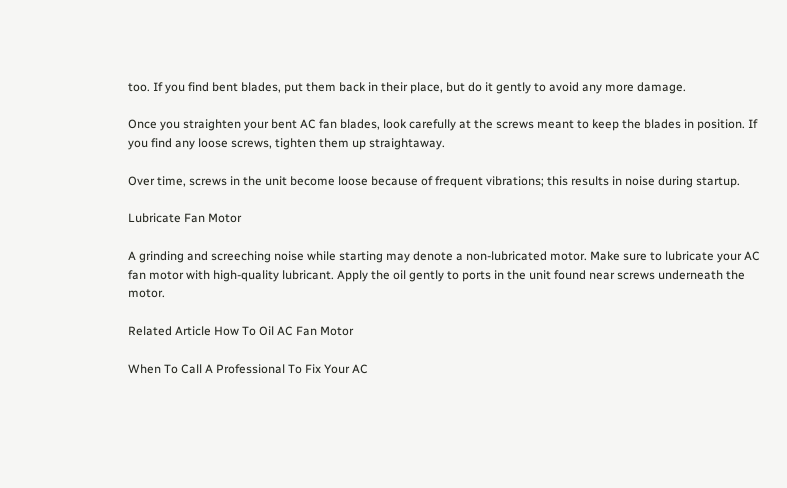too. If you find bent blades, put them back in their place, but do it gently to avoid any more damage.

Once you straighten your bent AC fan blades, look carefully at the screws meant to keep the blades in position. If you find any loose screws, tighten them up straightaway.

Over time, screws in the unit become loose because of frequent vibrations; this results in noise during startup.

Lubricate Fan Motor

A grinding and screeching noise while starting may denote a non-lubricated motor. Make sure to lubricate your AC fan motor with high-quality lubricant. Apply the oil gently to ports in the unit found near screws underneath the motor.

Related Article How To Oil AC Fan Motor

When To Call A Professional To Fix Your AC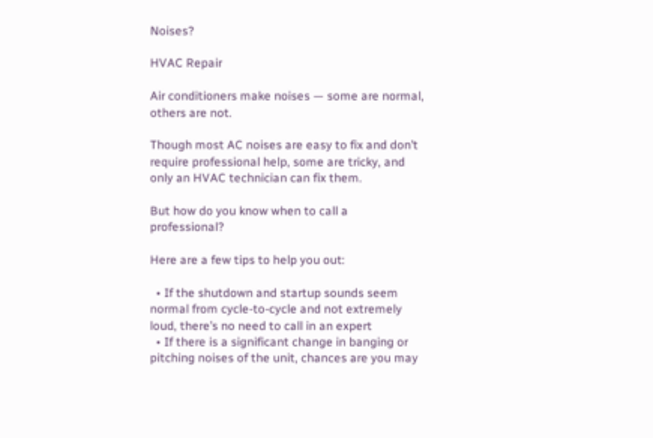Noises?

HVAC Repair

Air conditioners make noises — some are normal, others are not.

Though most AC noises are easy to fix and don’t require professional help, some are tricky, and only an HVAC technician can fix them.

But how do you know when to call a professional?

Here are a few tips to help you out:

  • If the shutdown and startup sounds seem normal from cycle-to-cycle and not extremely loud, there’s no need to call in an expert
  • If there is a significant change in banging or pitching noises of the unit, chances are you may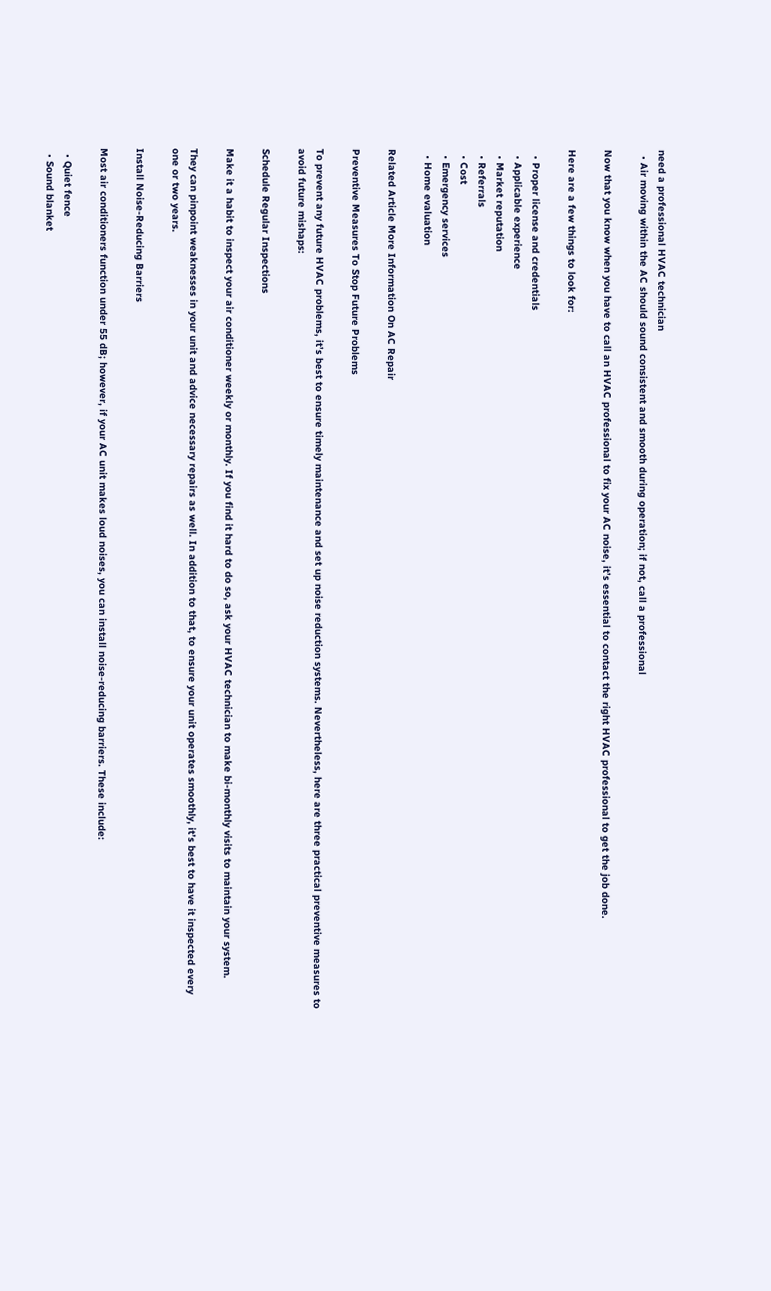need a professional HVAC technician
  • Air moving within the AC should sound consistent and smooth during operation; if not, call a professional

Now that you know when you have to call an HVAC professional to fix your AC noise, it’s essential to contact the right HVAC professional to get the job done.

Here are a few things to look for:

  • Proper license and credentials
  • Applicable experience
  • Market reputation
  • Referrals
  • Cost
  • Emergency services
  • Home evaluation

Related Article More Information On AC Repair

Preventive Measures To Stop Future Problems

To prevent any future HVAC problems, it’s best to ensure timely maintenance and set up noise reduction systems. Nevertheless, here are three practical preventive measures to avoid future mishaps:

Schedule Regular Inspections

Make it a habit to inspect your air conditioner weekly or monthly. If you find it hard to do so, ask your HVAC technician to make bi-monthly visits to maintain your system.

They can pinpoint weaknesses in your unit and advice necessary repairs as well. In addition to that, to ensure your unit operates smoothly, it’s best to have it inspected every one or two years.

Install Noise-Reducing Barriers

Most air conditioners function under 55 dB; however, if your AC unit makes loud noises, you can install noise-reducing barriers. These include:

  • Quiet fence
  • Sound blanket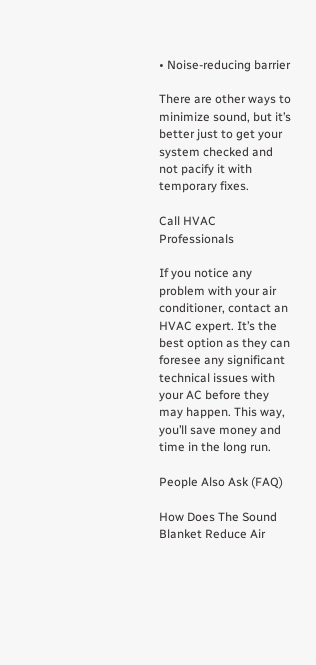• Noise-reducing barrier

There are other ways to minimize sound, but it’s better just to get your system checked and not pacify it with temporary fixes.

Call HVAC Professionals

If you notice any problem with your air conditioner, contact an HVAC expert. It’s the best option as they can foresee any significant technical issues with your AC before they may happen. This way, you’ll save money and time in the long run.

People Also Ask (FAQ)

How Does The Sound Blanket Reduce Air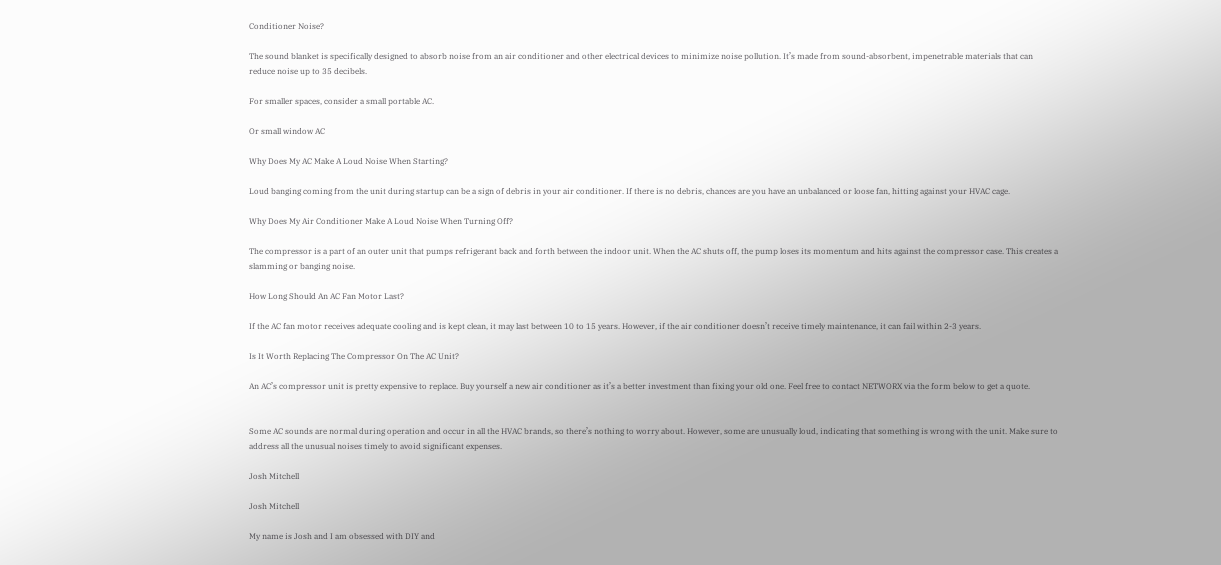Conditioner Noise?

The sound blanket is specifically designed to absorb noise from an air conditioner and other electrical devices to minimize noise pollution. It’s made from sound-absorbent, impenetrable materials that can reduce noise up to 35 decibels.

For smaller spaces, consider a small portable AC.

Or small window AC

Why Does My AC Make A Loud Noise When Starting?

Loud banging coming from the unit during startup can be a sign of debris in your air conditioner. If there is no debris, chances are you have an unbalanced or loose fan, hitting against your HVAC cage.

Why Does My Air Conditioner Make A Loud Noise When Turning Off?

The compressor is a part of an outer unit that pumps refrigerant back and forth between the indoor unit. When the AC shuts off, the pump loses its momentum and hits against the compressor case. This creates a slamming or banging noise.

How Long Should An AC Fan Motor Last?

If the AC fan motor receives adequate cooling and is kept clean, it may last between 10 to 15 years. However, if the air conditioner doesn’t receive timely maintenance, it can fail within 2-3 years.

Is It Worth Replacing The Compressor On The AC Unit?

An AC’s compressor unit is pretty expensive to replace. Buy yourself a new air conditioner as it’s a better investment than fixing your old one. Feel free to contact NETWORX via the form below to get a quote.


Some AC sounds are normal during operation and occur in all the HVAC brands, so there’s nothing to worry about. However, some are unusually loud, indicating that something is wrong with the unit. Make sure to address all the unusual noises timely to avoid significant expenses.

Josh Mitchell

Josh Mitchell

My name is Josh and I am obsessed with DIY and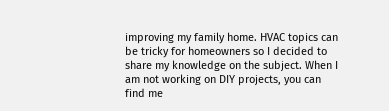improving my family home. HVAC topics can be tricky for homeowners so I decided to share my knowledge on the subject. When I am not working on DIY projects, you can find me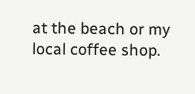at the beach or my local coffee shop.